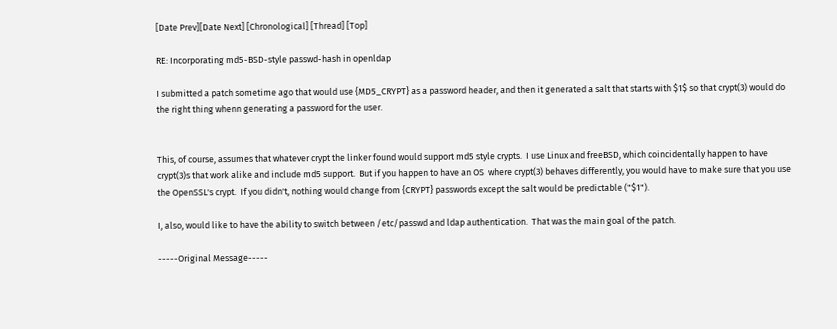[Date Prev][Date Next] [Chronological] [Thread] [Top]

RE: Incorporating md5-BSD-style passwd-hash in openldap

I submitted a patch sometime ago that would use {MD5_CRYPT} as a password header, and then it generated a salt that starts with $1$ so that crypt(3) would do the right thing whenn generating a password for the user.


This, of course, assumes that whatever crypt the linker found would support md5 style crypts.  I use Linux and freeBSD, which coincidentally happen to have crypt(3)s that work alike and include md5 support.  But if you happen to have an OS  where crypt(3) behaves differently, you would have to make sure that you use the OpenSSL's crypt.  If you didn't, nothing would change from {CRYPT} passwords except the salt would be predictable ("$1").

I, also, would like to have the ability to switch between /etc/passwd and ldap authentication.  That was the main goal of the patch.

-----Original Message-----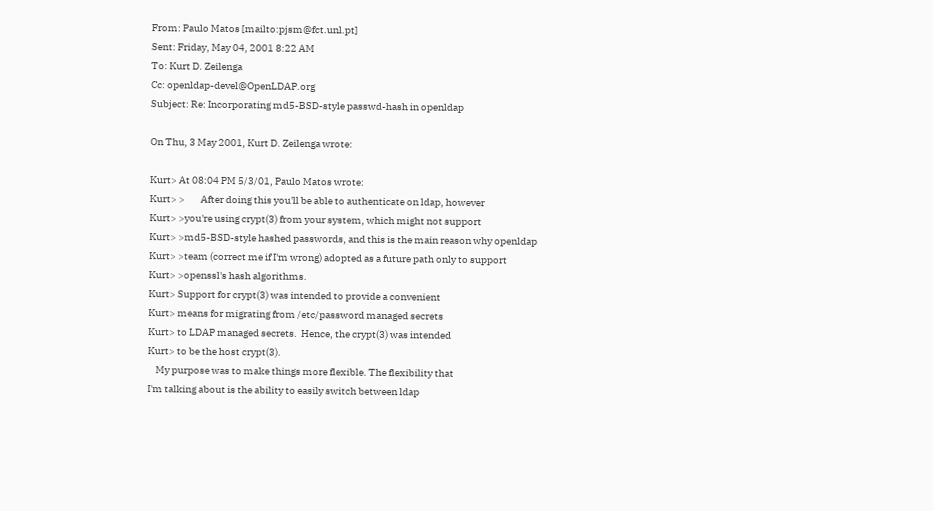From: Paulo Matos [mailto:pjsm@fct.unl.pt]
Sent: Friday, May 04, 2001 8:22 AM
To: Kurt D. Zeilenga
Cc: openldap-devel@OpenLDAP.org
Subject: Re: Incorporating md5-BSD-style passwd-hash in openldap

On Thu, 3 May 2001, Kurt D. Zeilenga wrote:

Kurt> At 08:04 PM 5/3/01, Paulo Matos wrote:
Kurt> >        After doing this you'll be able to authenticate on ldap, however
Kurt> >you're using crypt(3) from your system, which might not support
Kurt> >md5-BSD-style hashed passwords, and this is the main reason why openldap
Kurt> >team (correct me if I'm wrong) adopted as a future path only to support
Kurt> >openssl's hash algorithms.
Kurt> Support for crypt(3) was intended to provide a convenient
Kurt> means for migrating from /etc/password managed secrets
Kurt> to LDAP managed secrets.  Hence, the crypt(3) was intended
Kurt> to be the host crypt(3).
    My purpose was to make things more flexible. The flexibility that
I'm talking about is the ability to easily switch between ldap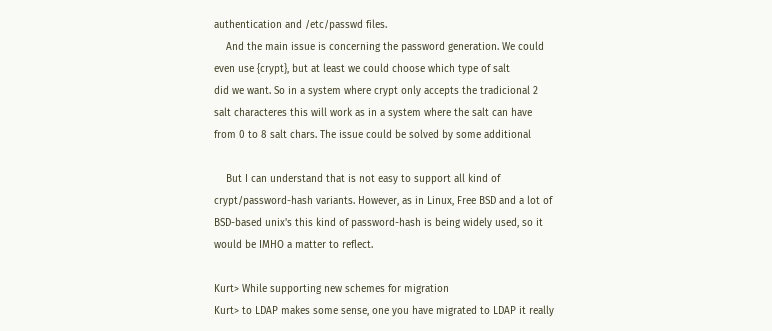authentication and /etc/passwd files.
    And the main issue is concerning the password generation. We could
even use {crypt}, but at least we could choose which type of salt
did we want. So in a system where crypt only accepts the tradicional 2
salt characteres this will work as in a system where the salt can have
from 0 to 8 salt chars. The issue could be solved by some additional

    But I can understand that is not easy to support all kind of
crypt/password-hash variants. However, as in Linux, Free BSD and a lot of
BSD-based unix's this kind of password-hash is being widely used, so it
would be IMHO a matter to reflect.

Kurt> While supporting new schemes for migration
Kurt> to LDAP makes some sense, one you have migrated to LDAP it really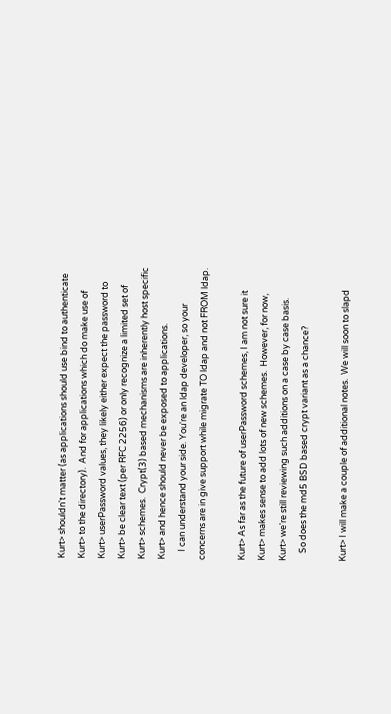Kurt> shouldn't matter (as applications should use bind to authenticate
Kurt> to the directory).  And for applications which do make use of
Kurt> userPassword values, they likely either expect the password to
Kurt> be clear text (per RFC 2256) or only recognize a limited set of
Kurt> schemes.  Crypt(3) based mechanisms are inherently host specific
Kurt> and hence should never be exposed to applications.
    I can understand your side. You're an ldap developer, so your
concerns are in give support while migrate TO ldap and not FROM ldap.

Kurt> As far as the future of userPassword schemes, I am not sure it
Kurt> makes sense to add lots of new schemes.  However, for now,
Kurt> we're still reviewing such additions on a case by case basis.
    So does the md5 BSD based crypt variant as a chance?

Kurt> I will make a couple of additional notes.  We will soon to slapd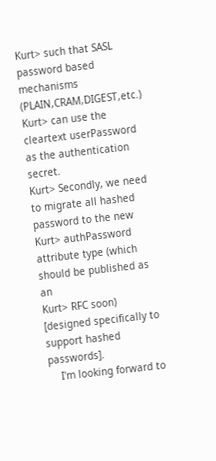Kurt> such that SASL password based mechanisms (PLAIN,CRAM,DIGEST,etc.)
Kurt> can use the cleartext userPassword as the authentication secret.
Kurt> Secondly, we need to migrate all hashed password to the new
Kurt> authPassword attribute type (which should be published as an
Kurt> RFC soon) [designed specifically to support hashed passwords].
    I'm looking forward to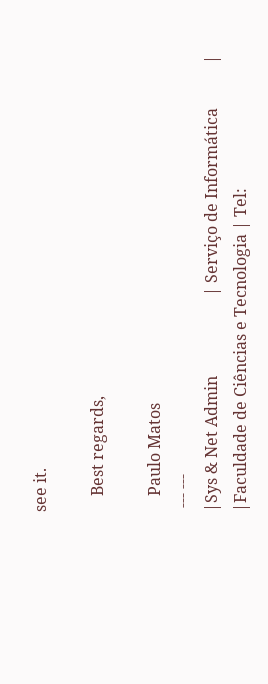see it.

    Best regards,

    Paulo Matos
 --- ---
|Sys & Net Admin                    | Serviço de Informática           |
|Faculdade de Ciências e Tecnologia | Tel: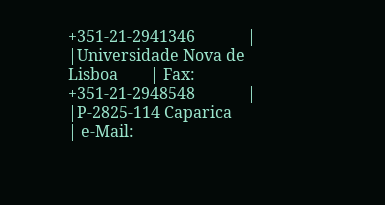+351-21-2941346             |
|Universidade Nova de Lisboa        | Fax: +351-21-2948548             |
|P-2825-114 Caparica                | e-Mail: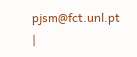pjsm@fct.unl.pt          |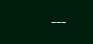---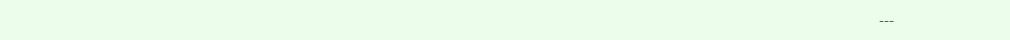---